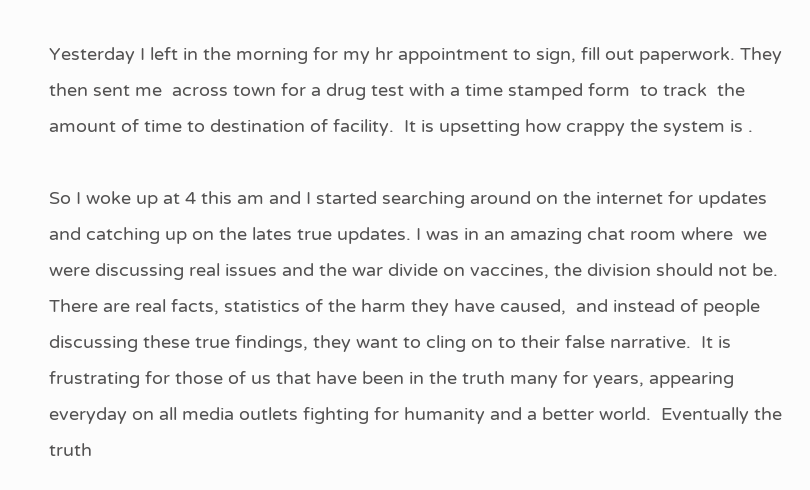Yesterday I left in the morning for my hr appointment to sign, fill out paperwork. They then sent me  across town for a drug test with a time stamped form  to track  the amount of time to destination of facility.  It is upsetting how crappy the system is .

So I woke up at 4 this am and I started searching around on the internet for updates and catching up on the lates true updates. I was in an amazing chat room where  we were discussing real issues and the war divide on vaccines, the division should not be. There are real facts, statistics of the harm they have caused,  and instead of people discussing these true findings, they want to cling on to their false narrative.  It is frustrating for those of us that have been in the truth many for years, appearing everyday on all media outlets fighting for humanity and a better world.  Eventually the truth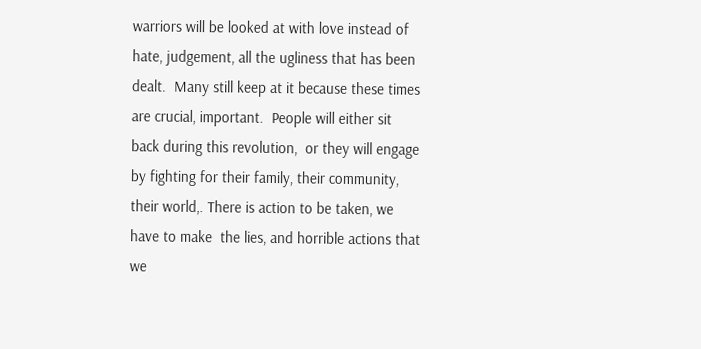warriors will be looked at with love instead of hate, judgement, all the ugliness that has been dealt.  Many still keep at it because these times are crucial, important.  People will either sit back during this revolution,  or they will engage  by fighting for their family, their community, their world,. There is action to be taken, we have to make  the lies, and horrible actions that we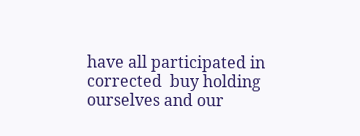have all participated in corrected  buy holding ourselves and our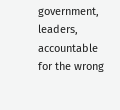government, leaders, accountable for the wrong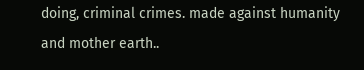doing, criminal crimes. made against humanity and mother earth..